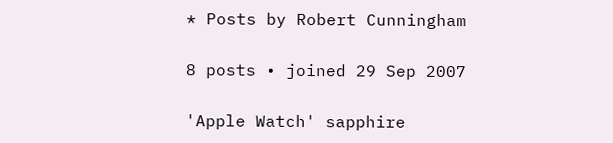* Posts by Robert Cunningham

8 posts • joined 29 Sep 2007

'Apple Watch' sapphire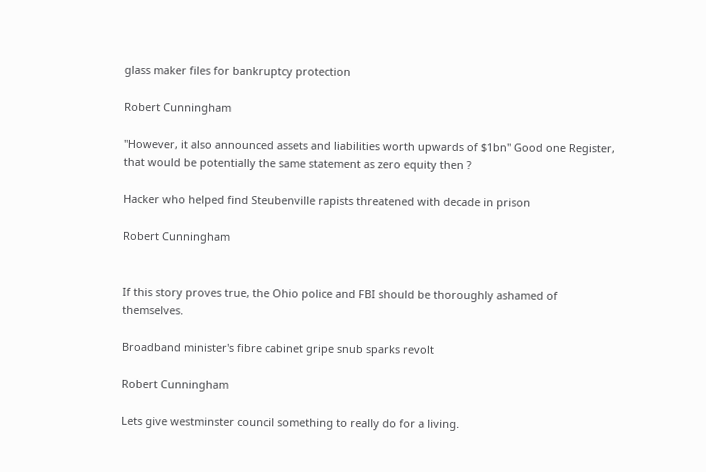glass maker files for bankruptcy protection

Robert Cunningham

"However, it also announced assets and liabilities worth upwards of $1bn" Good one Register, that would be potentially the same statement as zero equity then ?

Hacker who helped find Steubenville rapists threatened with decade in prison

Robert Cunningham


If this story proves true, the Ohio police and FBI should be thoroughly ashamed of themselves.

Broadband minister's fibre cabinet gripe snub sparks revolt

Robert Cunningham

Lets give westminster council something to really do for a living.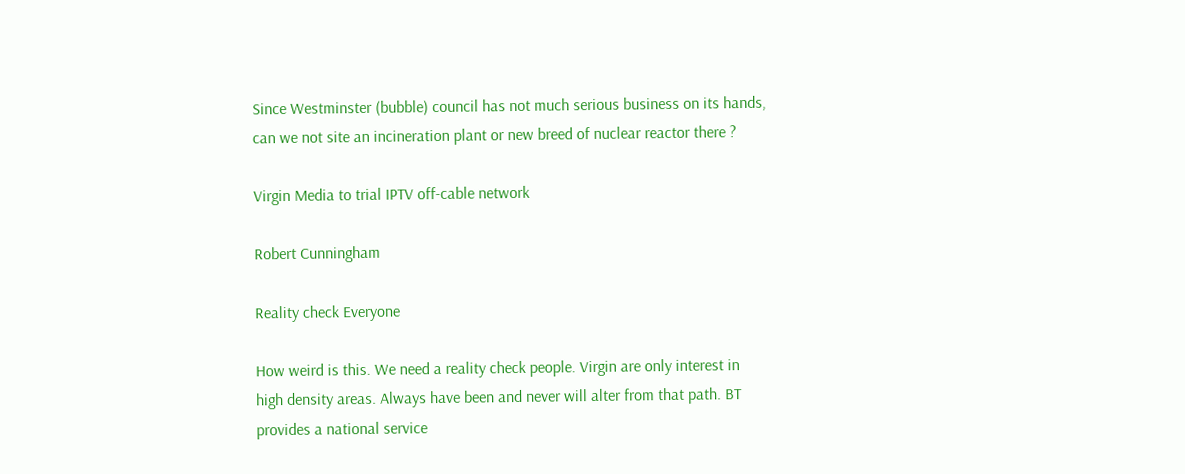Since Westminster (bubble) council has not much serious business on its hands, can we not site an incineration plant or new breed of nuclear reactor there ?

Virgin Media to trial IPTV off-cable network

Robert Cunningham

Reality check Everyone

How weird is this. We need a reality check people. Virgin are only interest in high density areas. Always have been and never will alter from that path. BT provides a national service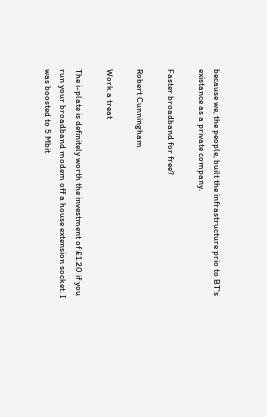because we, the people, built the infrastructure prio to BT's existance as a private company.

Faster broadband for free?

Robert Cunningham

Work a treat

The i-plate is definitely worth the investment of £1.20 if you run your broadband modem off a house extension socket. I was boosted to 5 Mbit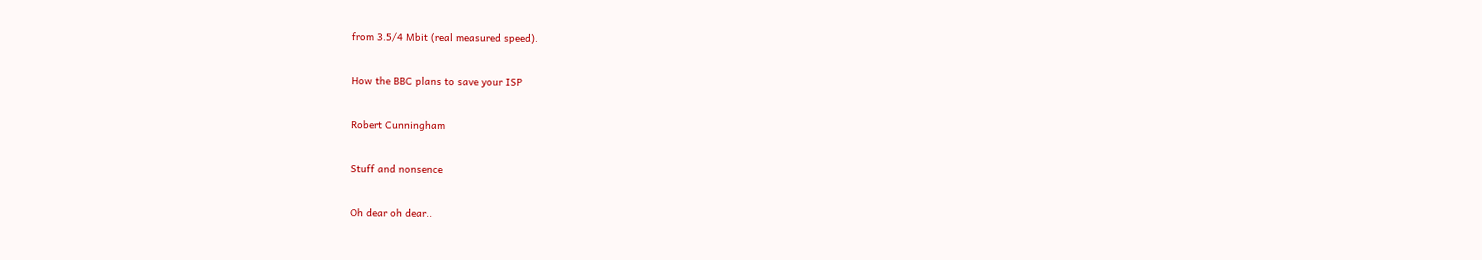from 3.5/4 Mbit (real measured speed).

How the BBC plans to save your ISP

Robert Cunningham

Stuff and nonsence

Oh dear oh dear..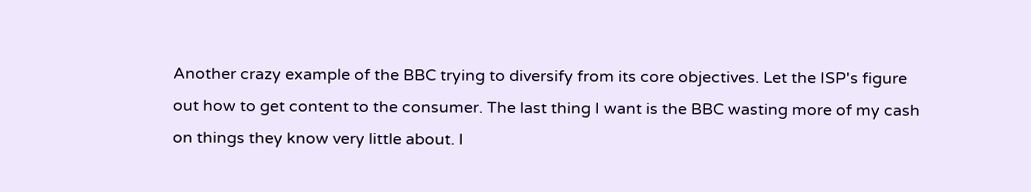Another crazy example of the BBC trying to diversify from its core objectives. Let the ISP's figure out how to get content to the consumer. The last thing I want is the BBC wasting more of my cash on things they know very little about. I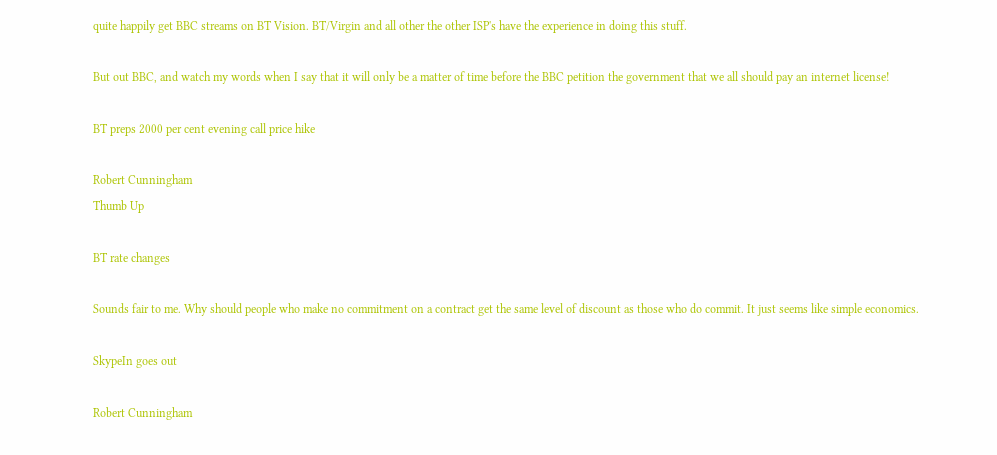quite happily get BBC streams on BT Vision. BT/Virgin and all other the other ISP's have the experience in doing this stuff.

But out BBC, and watch my words when I say that it will only be a matter of time before the BBC petition the government that we all should pay an internet license!

BT preps 2000 per cent evening call price hike

Robert Cunningham
Thumb Up

BT rate changes

Sounds fair to me. Why should people who make no commitment on a contract get the same level of discount as those who do commit. It just seems like simple economics.

SkypeIn goes out

Robert Cunningham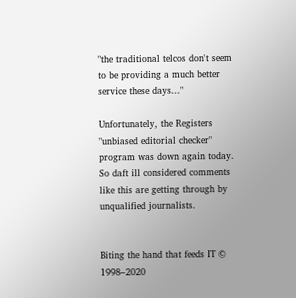"the traditional telcos don't seem to be providing a much better service these days..."

Unfortunately, the Registers "unbiased editorial checker" program was down again today. So daft ill considered comments like this are getting through by unqualified journalists.


Biting the hand that feeds IT © 1998–2020